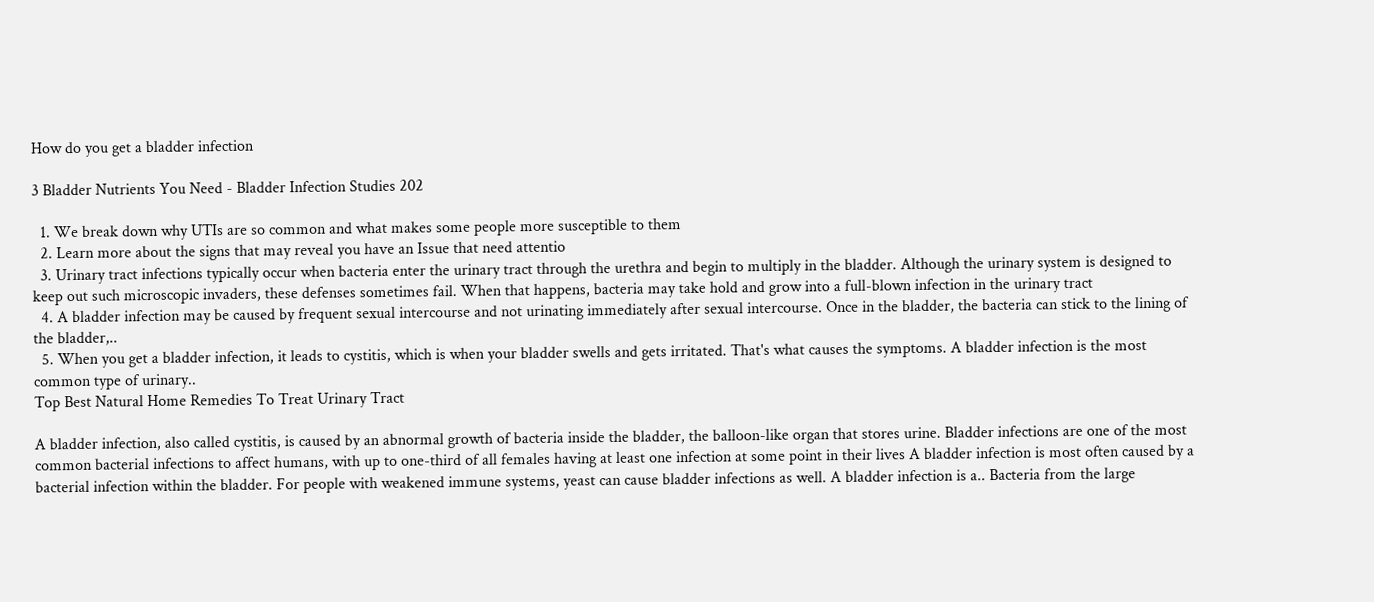How do you get a bladder infection

3 Bladder Nutrients You Need - Bladder Infection Studies 202

  1. We break down why UTIs are so common and what makes some people more susceptible to them
  2. Learn more about the signs that may reveal you have an Issue that need attentio
  3. Urinary tract infections typically occur when bacteria enter the urinary tract through the urethra and begin to multiply in the bladder. Although the urinary system is designed to keep out such microscopic invaders, these defenses sometimes fail. When that happens, bacteria may take hold and grow into a full-blown infection in the urinary tract
  4. A bladder infection may be caused by frequent sexual intercourse and not urinating immediately after sexual intercourse. Once in the bladder, the bacteria can stick to the lining of the bladder,..
  5. When you get a bladder infection, it leads to cystitis, which is when your bladder swells and gets irritated. That's what causes the symptoms. A bladder infection is the most common type of urinary..
Top Best Natural Home Remedies To Treat Urinary Tract

A bladder infection, also called cystitis, is caused by an abnormal growth of bacteria inside the bladder, the balloon-like organ that stores urine. Bladder infections are one of the most common bacterial infections to affect humans, with up to one-third of all females having at least one infection at some point in their lives A bladder infection is most often caused by a bacterial infection within the bladder. For people with weakened immune systems, yeast can cause bladder infections as well. A bladder infection is a.. Bacteria from the large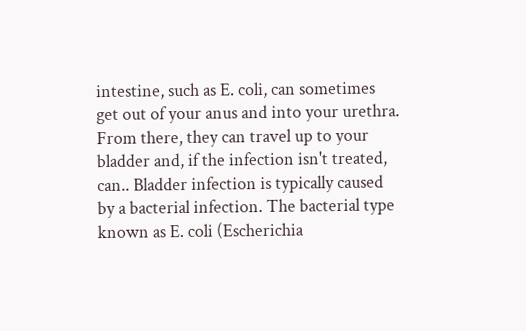intestine, such as E. coli, can sometimes get out of your anus and into your urethra. From there, they can travel up to your bladder and, if the infection isn't treated, can.. Bladder infection is typically caused by a bacterial infection. The bacterial type known as E. coli (Escherichia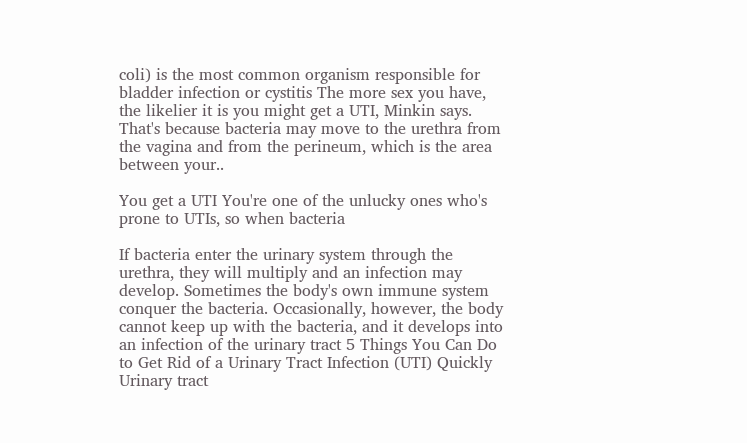coli) is the most common organism responsible for bladder infection or cystitis The more sex you have, the likelier it is you might get a UTI, Minkin says. That's because bacteria may move to the urethra from the vagina and from the perineum, which is the area between your..

You get a UTI You're one of the unlucky ones who's prone to UTIs, so when bacteria

If bacteria enter the urinary system through the urethra, they will multiply and an infection may develop. Sometimes the body's own immune system conquer the bacteria. Occasionally, however, the body cannot keep up with the bacteria, and it develops into an infection of the urinary tract 5 Things You Can Do to Get Rid of a Urinary Tract Infection (UTI) Quickly Urinary tract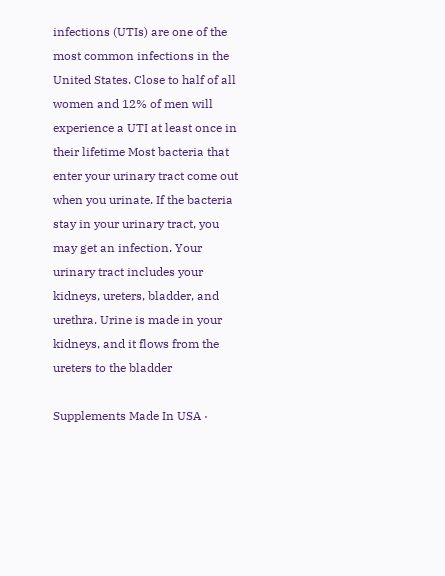infections (UTIs) are one of the most common infections in the United States. Close to half of all women and 12% of men will experience a UTI at least once in their lifetime Most bacteria that enter your urinary tract come out when you urinate. If the bacteria stay in your urinary tract, you may get an infection. Your urinary tract includes your kidneys, ureters, bladder, and urethra. Urine is made in your kidneys, and it flows from the ureters to the bladder

Supplements Made In USA ·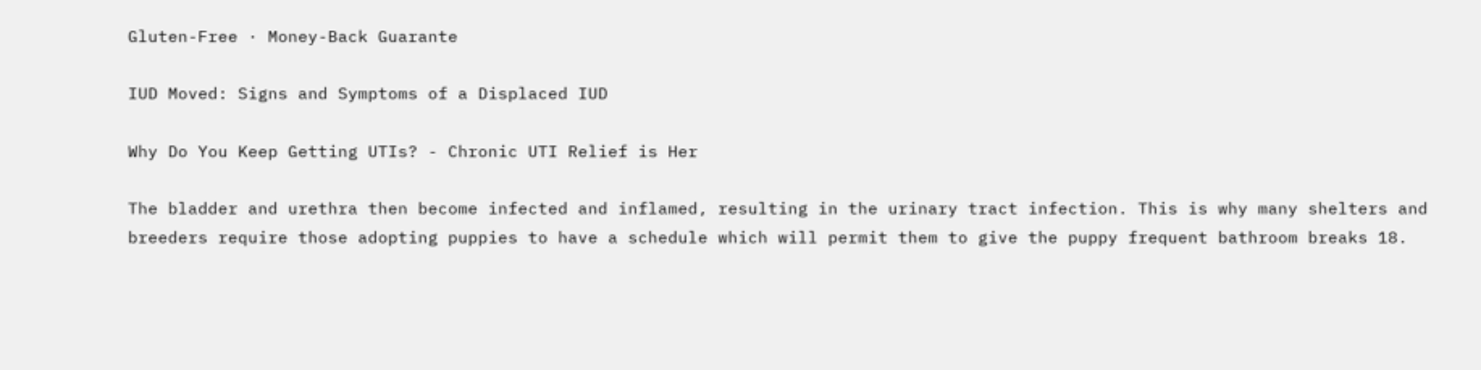Gluten-Free · Money-Back Guarante

IUD Moved: Signs and Symptoms of a Displaced IUD

Why Do You Keep Getting UTIs? - Chronic UTI Relief is Her

The bladder and urethra then become infected and inflamed, resulting in the urinary tract infection. This is why many shelters and breeders require those adopting puppies to have a schedule which will permit them to give the puppy frequent bathroom breaks 18.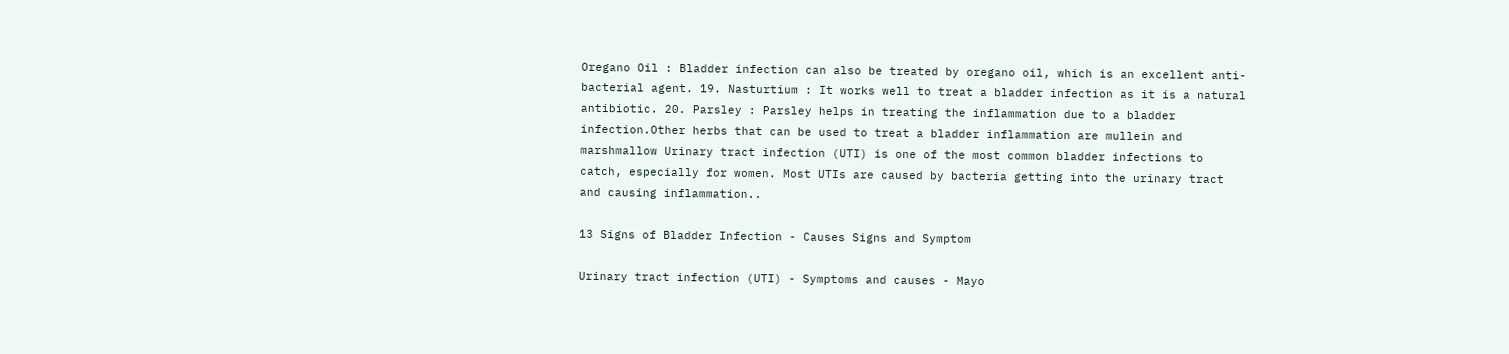Oregano Oil : Bladder infection can also be treated by oregano oil, which is an excellent anti-bacterial agent. 19. Nasturtium : It works well to treat a bladder infection as it is a natural antibiotic. 20. Parsley : Parsley helps in treating the inflammation due to a bladder infection.Other herbs that can be used to treat a bladder inflammation are mullein and marshmallow Urinary tract infection (UTI) is one of the most common bladder infections to catch, especially for women. Most UTIs are caused by bacteria getting into the urinary tract and causing inflammation..

13 Signs of Bladder Infection - Causes Signs and Symptom

Urinary tract infection (UTI) - Symptoms and causes - Mayo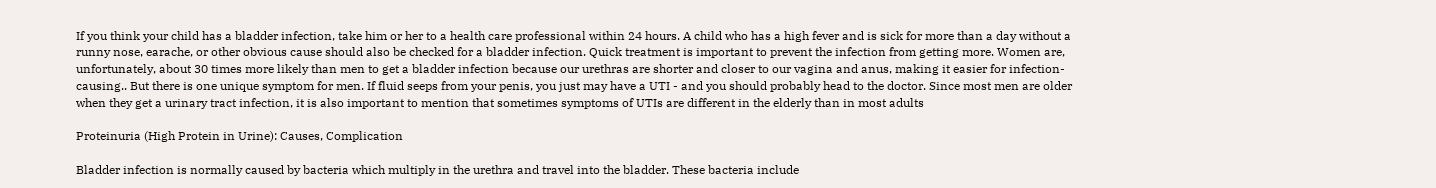If you think your child has a bladder infection, take him or her to a health care professional within 24 hours. A child who has a high fever and is sick for more than a day without a runny nose, earache, or other obvious cause should also be checked for a bladder infection. Quick treatment is important to prevent the infection from getting more. Women are, unfortunately, about 30 times more likely than men to get a bladder infection because our urethras are shorter and closer to our vagina and anus, making it easier for infection-causing.. But there is one unique symptom for men. If fluid seeps from your penis, you just may have a UTI - and you should probably head to the doctor. Since most men are older when they get a urinary tract infection, it is also important to mention that sometimes symptoms of UTIs are different in the elderly than in most adults

Proteinuria (High Protein in Urine): Causes, Complication

Bladder infection is normally caused by bacteria which multiply in the urethra and travel into the bladder. These bacteria include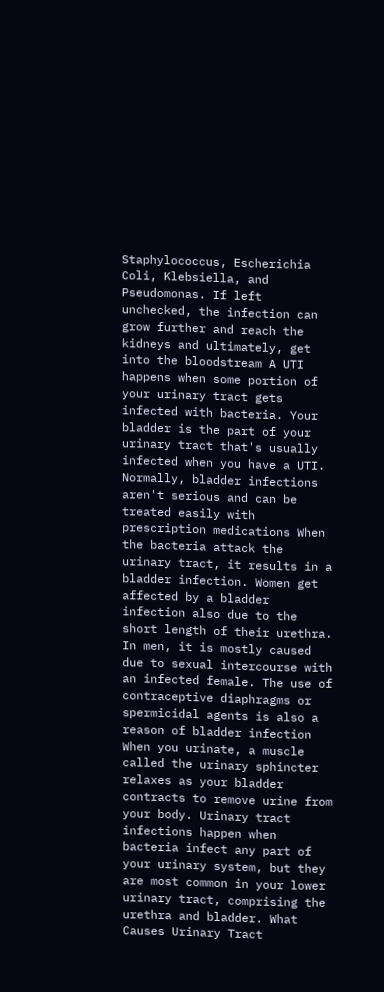Staphylococcus, Escherichia Coli, Klebsiella, and Pseudomonas. If left unchecked, the infection can grow further and reach the kidneys and ultimately, get into the bloodstream A UTI happens when some portion of your urinary tract gets infected with bacteria. Your bladder is the part of your urinary tract that's usually infected when you have a UTI. Normally, bladder infections aren't serious and can be treated easily with prescription medications When the bacteria attack the urinary tract, it results in a bladder infection. Women get affected by a bladder infection also due to the short length of their urethra. In men, it is mostly caused due to sexual intercourse with an infected female. The use of contraceptive diaphragms or spermicidal agents is also a reason of bladder infection When you urinate, a muscle called the urinary sphincter relaxes as your bladder contracts to remove urine from your body. Urinary tract infections happen when bacteria infect any part of your urinary system, but they are most common in your lower urinary tract, comprising the urethra and bladder. What Causes Urinary Tract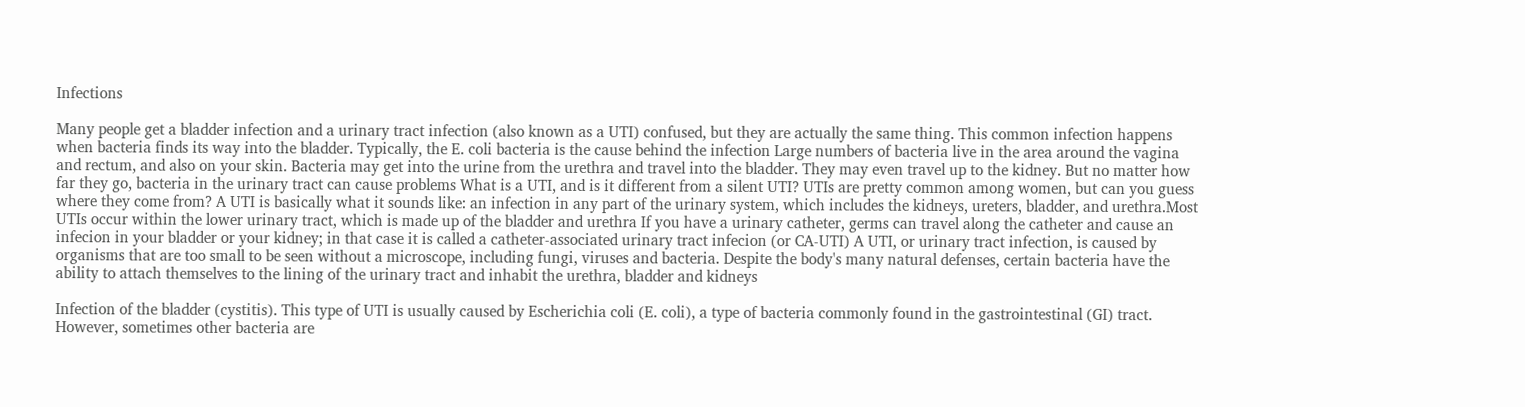Infections

Many people get a bladder infection and a urinary tract infection (also known as a UTI) confused, but they are actually the same thing. This common infection happens when bacteria finds its way into the bladder. Typically, the E. coli bacteria is the cause behind the infection Large numbers of bacteria live in the area around the vagina and rectum, and also on your skin. Bacteria may get into the urine from the urethra and travel into the bladder. They may even travel up to the kidney. But no matter how far they go, bacteria in the urinary tract can cause problems What is a UTI, and is it different from a silent UTI? UTIs are pretty common among women, but can you guess where they come from? A UTI is basically what it sounds like: an infection in any part of the urinary system, which includes the kidneys, ureters, bladder, and urethra.Most UTIs occur within the lower urinary tract, which is made up of the bladder and urethra If you have a urinary catheter, germs can travel along the catheter and cause an infecion in your bladder or your kidney; in that case it is called a catheter-associated urinary tract infecion (or CA-UTI) A UTI, or urinary tract infection, is caused by organisms that are too small to be seen without a microscope, including fungi, viruses and bacteria. Despite the body's many natural defenses, certain bacteria have the ability to attach themselves to the lining of the urinary tract and inhabit the urethra, bladder and kidneys

Infection of the bladder (cystitis). This type of UTI is usually caused by Escherichia coli (E. coli), a type of bacteria commonly found in the gastrointestinal (GI) tract. However, sometimes other bacteria are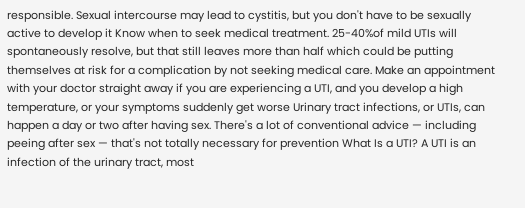responsible. Sexual intercourse may lead to cystitis, but you don't have to be sexually active to develop it Know when to seek medical treatment. 25-40%of mild UTIs will spontaneously resolve, but that still leaves more than half which could be putting themselves at risk for a complication by not seeking medical care. Make an appointment with your doctor straight away if you are experiencing a UTI, and you develop a high temperature, or your symptoms suddenly get worse Urinary tract infections, or UTIs, can happen a day or two after having sex. There's a lot of conventional advice — including peeing after sex — that's not totally necessary for prevention What Is a UTI? A UTI is an infection of the urinary tract, most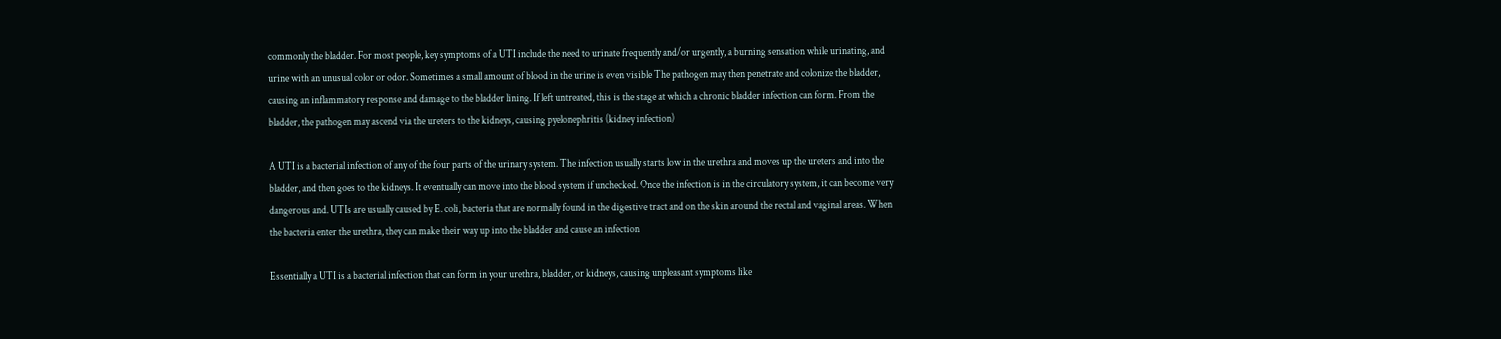commonly the bladder. For most people, key symptoms of a UTI include the need to urinate frequently and/or urgently, a burning sensation while urinating, and urine with an unusual color or odor. Sometimes a small amount of blood in the urine is even visible The pathogen may then penetrate and colonize the bladder, causing an inflammatory response and damage to the bladder lining. If left untreated, this is the stage at which a chronic bladder infection can form. From the bladder, the pathogen may ascend via the ureters to the kidneys, causing pyelonephritis (kidney infection)

A UTI is a bacterial infection of any of the four parts of the urinary system. The infection usually starts low in the urethra and moves up the ureters and into the bladder, and then goes to the kidneys. It eventually can move into the blood system if unchecked. Once the infection is in the circulatory system, it can become very dangerous and. UTIs are usually caused by E. coli, bacteria that are normally found in the digestive tract and on the skin around the rectal and vaginal areas. When the bacteria enter the urethra, they can make their way up into the bladder and cause an infection

Essentially a UTI is a bacterial infection that can form in your urethra, bladder, or kidneys, causing unpleasant symptoms like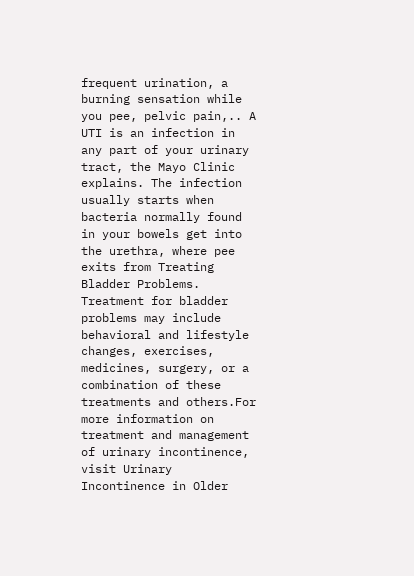frequent urination, a burning sensation while you pee, pelvic pain,.. A UTI is an infection in any part of your urinary tract, the Mayo Clinic explains. The infection usually starts when bacteria normally found in your bowels get into the urethra, where pee exits from Treating Bladder Problems. Treatment for bladder problems may include behavioral and lifestyle changes, exercises, medicines, surgery, or a combination of these treatments and others.For more information on treatment and management of urinary incontinence, visit Urinary Incontinence in Older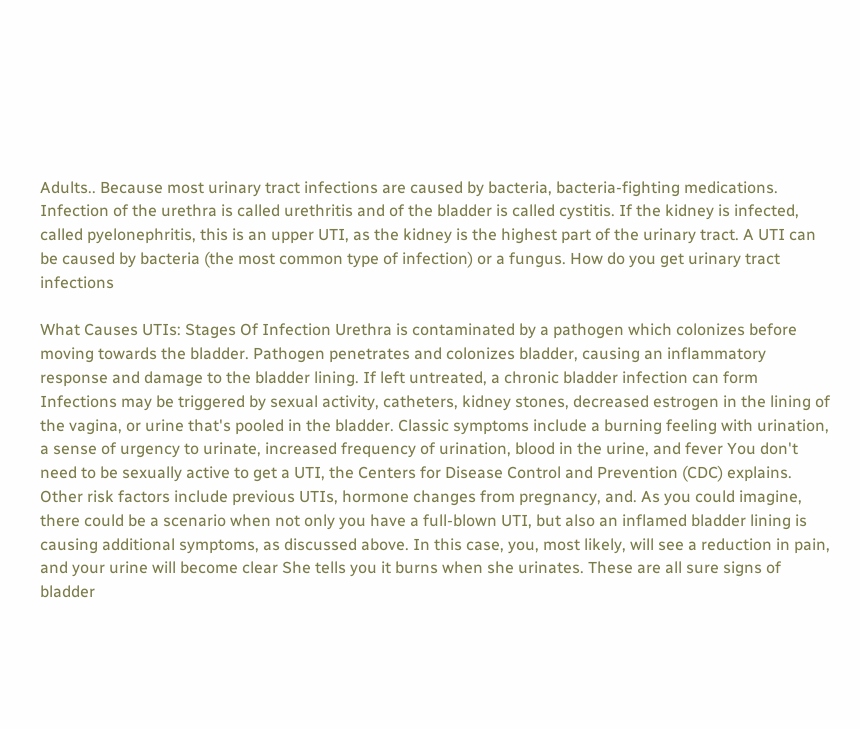Adults.. Because most urinary tract infections are caused by bacteria, bacteria-fighting medications. Infection of the urethra is called urethritis and of the bladder is called cystitis. If the kidney is infected, called pyelonephritis, this is an upper UTI, as the kidney is the highest part of the urinary tract. A UTI can be caused by bacteria (the most common type of infection) or a fungus. How do you get urinary tract infections

What Causes UTIs: Stages Of Infection Urethra is contaminated by a pathogen which colonizes before moving towards the bladder. Pathogen penetrates and colonizes bladder, causing an inflammatory response and damage to the bladder lining. If left untreated, a chronic bladder infection can form Infections may be triggered by sexual activity, catheters, kidney stones, decreased estrogen in the lining of the vagina, or urine that's pooled in the bladder. Classic symptoms include a burning feeling with urination, a sense of urgency to urinate, increased frequency of urination, blood in the urine, and fever You don't need to be sexually active to get a UTI, the Centers for Disease Control and Prevention (CDC) explains. Other risk factors include previous UTIs, hormone changes from pregnancy, and. As you could imagine, there could be a scenario when not only you have a full-blown UTI, but also an inflamed bladder lining is causing additional symptoms, as discussed above. In this case, you, most likely, will see a reduction in pain, and your urine will become clear She tells you it burns when she urinates. These are all sure signs of bladder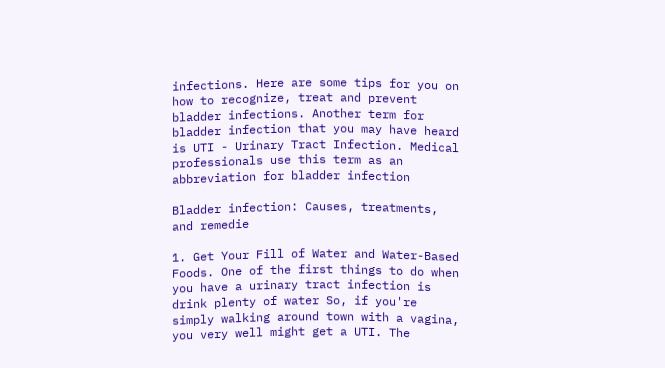infections. Here are some tips for you on how to recognize, treat and prevent bladder infections. Another term for bladder infection that you may have heard is UTI - Urinary Tract Infection. Medical professionals use this term as an abbreviation for bladder infection

Bladder infection: Causes, treatments, and remedie

1. Get Your Fill of Water and Water-Based Foods. One of the first things to do when you have a urinary tract infection is drink plenty of water So, if you're simply walking around town with a vagina, you very well might get a UTI. The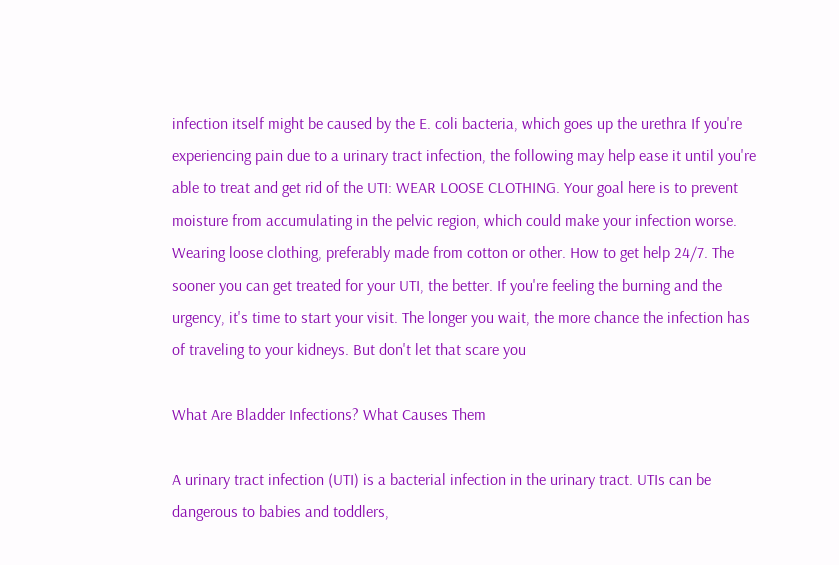infection itself might be caused by the E. coli bacteria, which goes up the urethra If you're experiencing pain due to a urinary tract infection, the following may help ease it until you're able to treat and get rid of the UTI: WEAR LOOSE CLOTHING. Your goal here is to prevent moisture from accumulating in the pelvic region, which could make your infection worse. Wearing loose clothing, preferably made from cotton or other. How to get help 24/7. The sooner you can get treated for your UTI, the better. If you're feeling the burning and the urgency, it's time to start your visit. The longer you wait, the more chance the infection has of traveling to your kidneys. But don't let that scare you

What Are Bladder Infections? What Causes Them

A urinary tract infection (UTI) is a bacterial infection in the urinary tract. UTIs can be dangerous to babies and toddlers,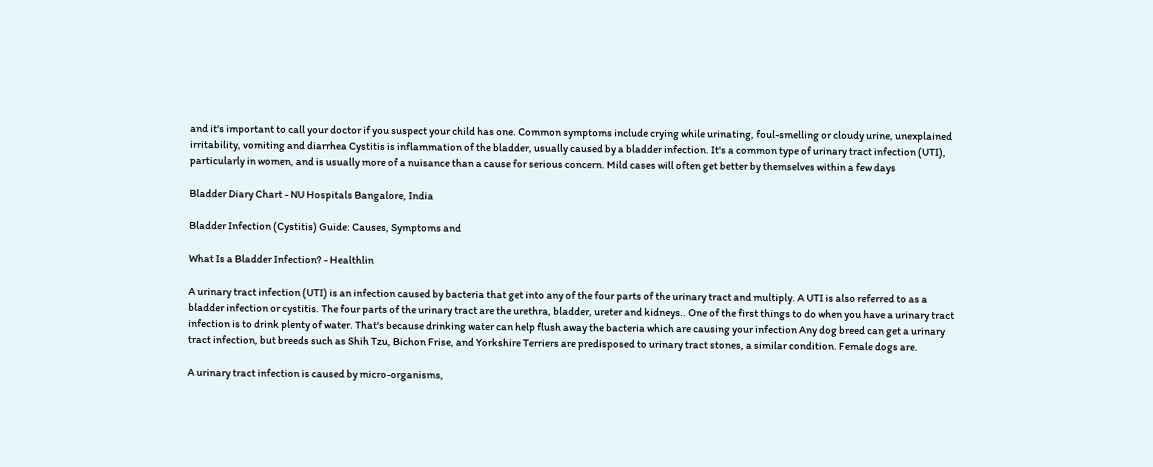and it's important to call your doctor if you suspect your child has one. Common symptoms include crying while urinating, foul-smelling or cloudy urine, unexplained irritability, vomiting and diarrhea Cystitis is inflammation of the bladder, usually caused by a bladder infection. It's a common type of urinary tract infection (UTI), particularly in women, and is usually more of a nuisance than a cause for serious concern. Mild cases will often get better by themselves within a few days

Bladder Diary Chart - NU Hospitals Bangalore, India

Bladder Infection (Cystitis) Guide: Causes, Symptoms and

What Is a Bladder Infection? - Healthlin

A urinary tract infection (UTI) is an infection caused by bacteria that get into any of the four parts of the urinary tract and multiply. A UTI is also referred to as a bladder infection or cystitis. The four parts of the urinary tract are the urethra, bladder, ureter and kidneys.. One of the first things to do when you have a urinary tract infection is to drink plenty of water. That's because drinking water can help flush away the bacteria which are causing your infection Any dog breed can get a urinary tract infection, but breeds such as Shih Tzu, Bichon Frise, and Yorkshire Terriers are predisposed to urinary tract stones, a similar condition. Female dogs are.

A urinary tract infection is caused by micro-organisms,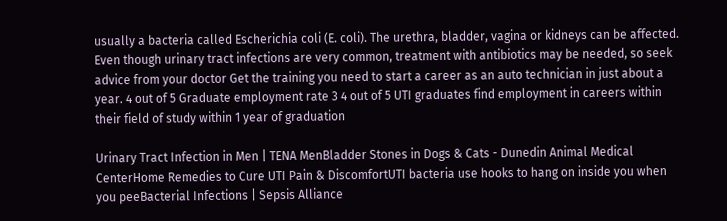usually a bacteria called Escherichia coli (E. coli). The urethra, bladder, vagina or kidneys can be affected. Even though urinary tract infections are very common, treatment with antibiotics may be needed, so seek advice from your doctor Get the training you need to start a career as an auto technician in just about a year. 4 out of 5 Graduate employment rate 3 4 out of 5 UTI graduates find employment in careers within their field of study within 1 year of graduation

Urinary Tract Infection in Men | TENA MenBladder Stones in Dogs & Cats - Dunedin Animal Medical CenterHome Remedies to Cure UTI Pain & DiscomfortUTI bacteria use hooks to hang on inside you when you peeBacterial Infections | Sepsis Alliance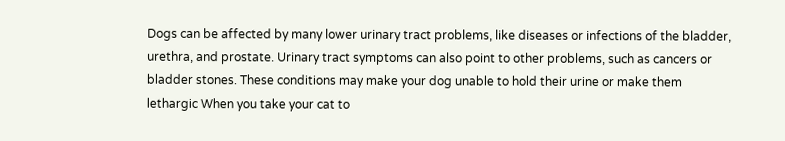Dogs can be affected by many lower urinary tract problems, like diseases or infections of the bladder, urethra, and prostate. Urinary tract symptoms can also point to other problems, such as cancers or bladder stones. These conditions may make your dog unable to hold their urine or make them lethargic When you take your cat to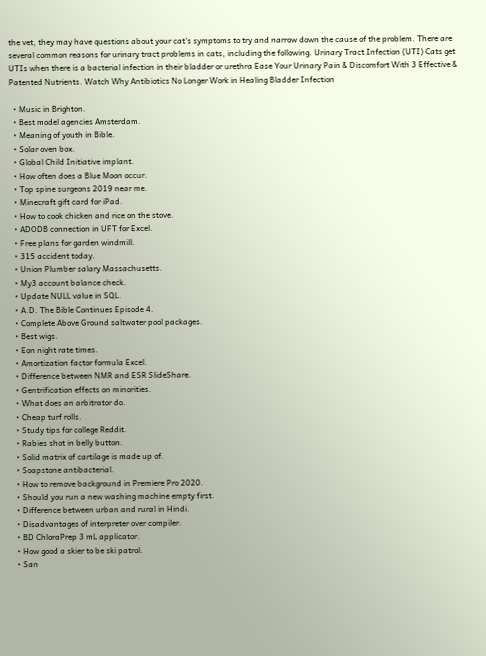the vet, they may have questions about your cat's symptoms to try and narrow down the cause of the problem. There are several common reasons for urinary tract problems in cats, including the following. Urinary Tract Infection (UTI) Cats get UTIs when there is a bacterial infection in their bladder or urethra Ease Your Urinary Pain & Discomfort With 3 Effective & Patented Nutrients. Watch Why Antibiotics No Longer Work in Healing Bladder Infection

  • Music in Brighton.
  • Best model agencies Amsterdam.
  • Meaning of youth in Bible.
  • Solar oven box.
  • Global Child Initiative implant.
  • How often does a Blue Moon occur.
  • Top spine surgeons 2019 near me.
  • Minecraft gift card for iPad.
  • How to cook chicken and rice on the stove.
  • ADODB connection in UFT for Excel.
  • Free plans for garden windmill.
  • 315 accident today.
  • Union Plumber salary Massachusetts.
  • My3 account balance check.
  • Update NULL value in SQL.
  • A.D. The Bible Continues Episode 4.
  • Complete Above Ground saltwater pool packages.
  • Best wigs.
  • Eon night rate times.
  • Amortization factor formula Excel.
  • Difference between NMR and ESR SlideShare.
  • Gentrification effects on minorities.
  • What does an arbitrator do.
  • Cheap turf rolls.
  • Study tips for college Reddit.
  • Rabies shot in belly button.
  • Solid matrix of cartilage is made up of.
  • Soapstone antibacterial.
  • How to remove background in Premiere Pro 2020.
  • Should you run a new washing machine empty first.
  • Difference between urban and rural in Hindi.
  • Disadvantages of interpreter over compiler.
  • BD ChloraPrep 3 mL applicator.
  • How good a skier to be ski patrol.
  • San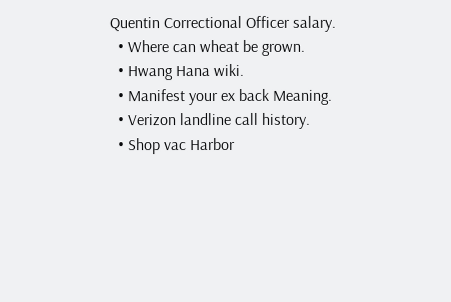Quentin Correctional Officer salary.
  • Where can wheat be grown.
  • Hwang Hana wiki.
  • Manifest your ex back Meaning.
  • Verizon landline call history.
  • Shop vac Harbor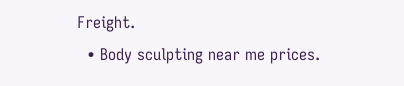Freight.
  • Body sculpting near me prices.